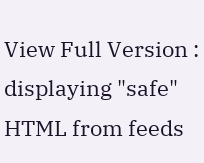View Full Version : displaying "safe" HTML from feeds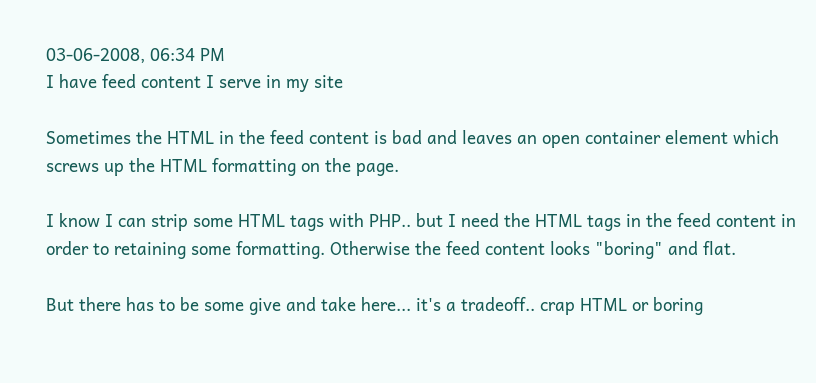03-06-2008, 06:34 PM
I have feed content I serve in my site

Sometimes the HTML in the feed content is bad and leaves an open container element which screws up the HTML formatting on the page.

I know I can strip some HTML tags with PHP.. but I need the HTML tags in the feed content in order to retaining some formatting. Otherwise the feed content looks "boring" and flat.

But there has to be some give and take here... it's a tradeoff.. crap HTML or boring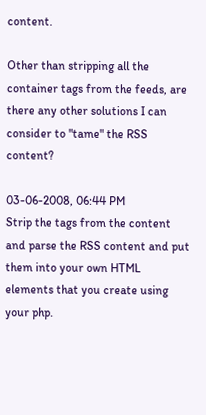content.

Other than stripping all the container tags from the feeds, are there any other solutions I can consider to "tame" the RSS content?

03-06-2008, 06:44 PM
Strip the tags from the content and parse the RSS content and put them into your own HTML elements that you create using your php.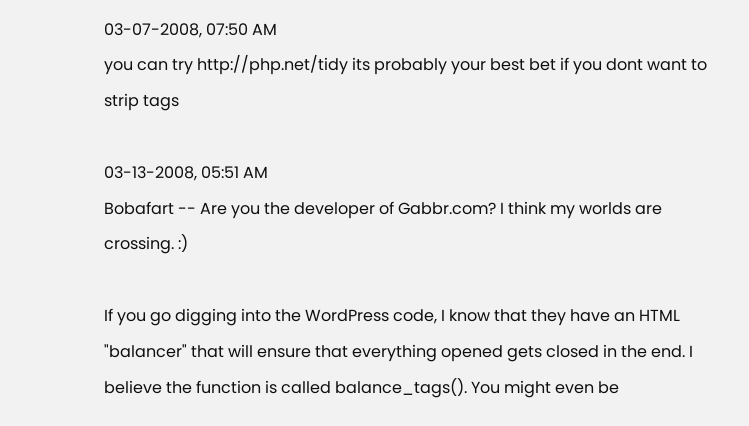03-07-2008, 07:50 AM
you can try http://php.net/tidy its probably your best bet if you dont want to strip tags

03-13-2008, 05:51 AM
Bobafart -- Are you the developer of Gabbr.com? I think my worlds are crossing. :)

If you go digging into the WordPress code, I know that they have an HTML "balancer" that will ensure that everything opened gets closed in the end. I believe the function is called balance_tags(). You might even be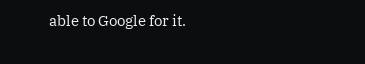able to Google for it.